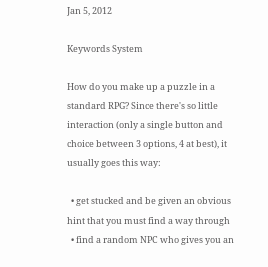Jan 5, 2012

Keywords System

How do you make up a puzzle in a standard RPG? Since there's so little interaction (only a single button and choice between 3 options, 4 at best), it usually goes this way:

  • get stucked and be given an obvious hint that you must find a way through
  • find a random NPC who gives you an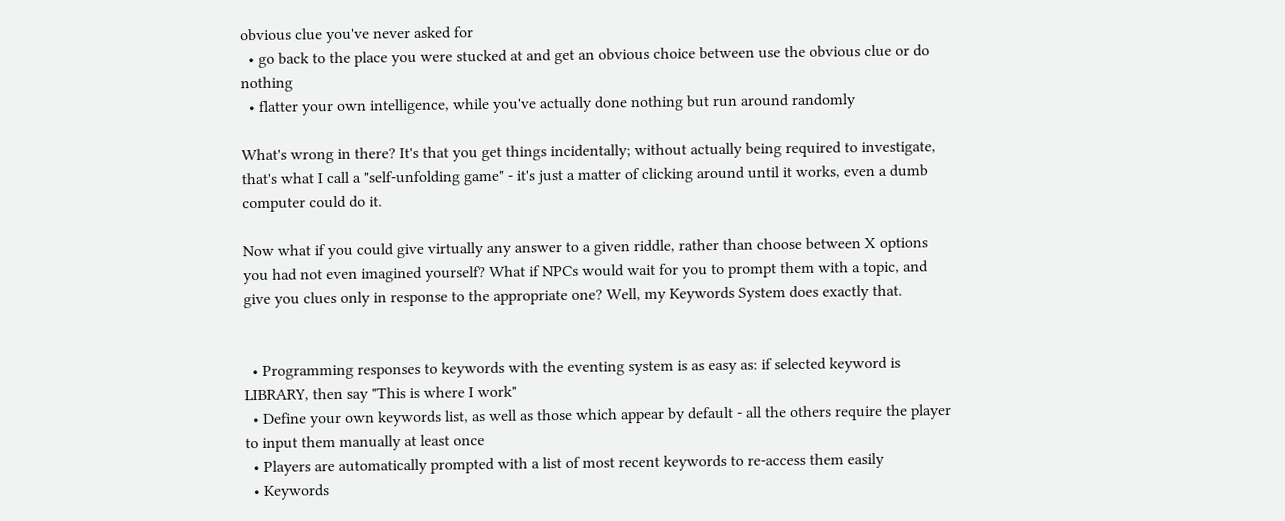obvious clue you've never asked for
  • go back to the place you were stucked at and get an obvious choice between use the obvious clue or do nothing
  • flatter your own intelligence, while you've actually done nothing but run around randomly

What's wrong in there? It's that you get things incidentally; without actually being required to investigate, that's what I call a "self-unfolding game" - it's just a matter of clicking around until it works, even a dumb computer could do it.

Now what if you could give virtually any answer to a given riddle, rather than choose between X options you had not even imagined yourself? What if NPCs would wait for you to prompt them with a topic, and give you clues only in response to the appropriate one? Well, my Keywords System does exactly that.


  • Programming responses to keywords with the eventing system is as easy as: if selected keyword is LIBRARY, then say "This is where I work"
  • Define your own keywords list, as well as those which appear by default - all the others require the player to input them manually at least once
  • Players are automatically prompted with a list of most recent keywords to re-access them easily
  • Keywords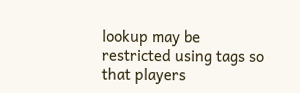lookup may be restricted using tags so that players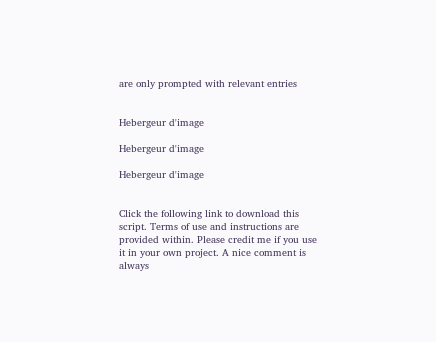are only prompted with relevant entries


Hebergeur d'image

Hebergeur d'image

Hebergeur d'image


Click the following link to download this script. Terms of use and instructions are provided within. Please credit me if you use it in your own project. A nice comment is always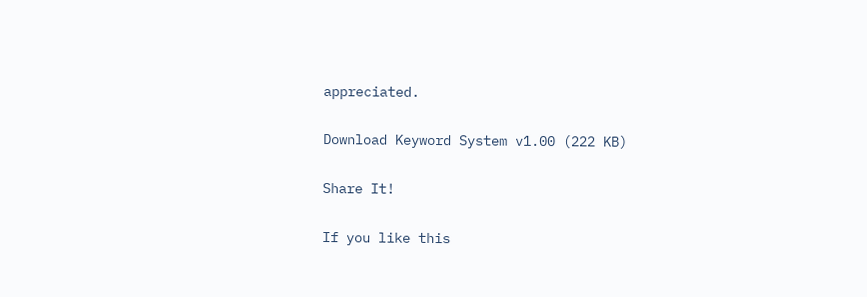appreciated.

Download Keyword System v1.00 (222 KB)

Share It!

If you like this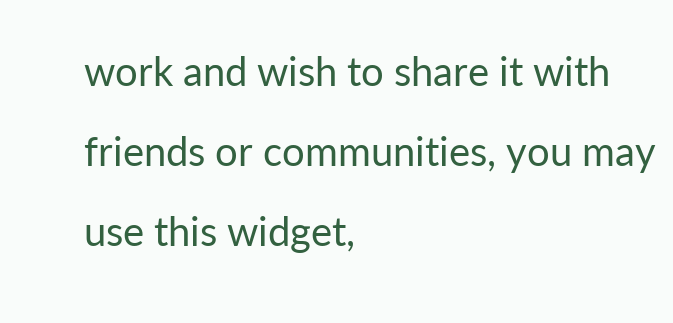work and wish to share it with friends or communities, you may use this widget,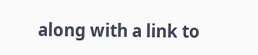along with a link to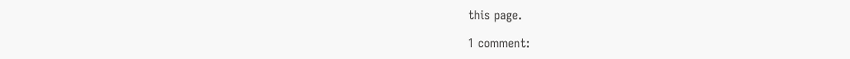this page.

1 comment: